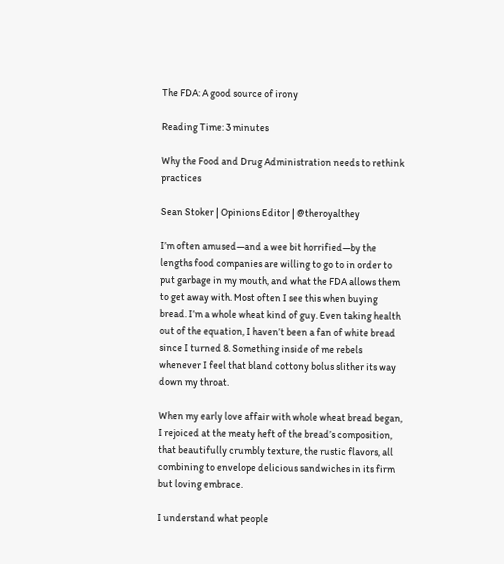The FDA: A good source of irony

Reading Time: 3 minutes

Why the Food and Drug Administration needs to rethink practices

Sean Stoker | Opinions Editor | @theroyalthey

I’m often amused—and a wee bit horrified—by the lengths food companies are willing to go to in order to put garbage in my mouth, and what the FDA allows them to get away with. Most often I see this when buying bread. I’m a whole wheat kind of guy. Even taking health out of the equation, I haven’t been a fan of white bread since I turned 8. Something inside of me rebels whenever I feel that bland cottony bolus slither its way down my throat.

When my early love affair with whole wheat bread began, I rejoiced at the meaty heft of the bread’s composition, that beautifully crumbly texture, the rustic flavors, all combining to envelope delicious sandwiches in its firm but loving embrace.

I understand what people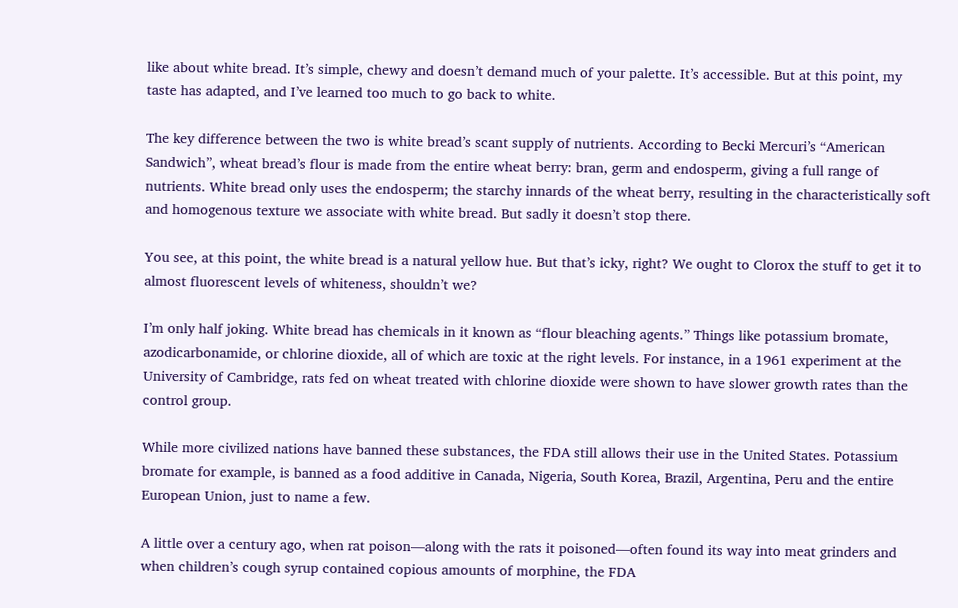like about white bread. It’s simple, chewy and doesn’t demand much of your palette. It’s accessible. But at this point, my taste has adapted, and I’ve learned too much to go back to white.

The key difference between the two is white bread’s scant supply of nutrients. According to Becki Mercuri’s “American Sandwich”, wheat bread’s flour is made from the entire wheat berry: bran, germ and endosperm, giving a full range of nutrients. White bread only uses the endosperm; the starchy innards of the wheat berry, resulting in the characteristically soft and homogenous texture we associate with white bread. But sadly it doesn’t stop there.

You see, at this point, the white bread is a natural yellow hue. But that’s icky, right? We ought to Clorox the stuff to get it to almost fluorescent levels of whiteness, shouldn’t we?

I’m only half joking. White bread has chemicals in it known as “flour bleaching agents.” Things like potassium bromate, azodicarbonamide, or chlorine dioxide, all of which are toxic at the right levels. For instance, in a 1961 experiment at the University of Cambridge, rats fed on wheat treated with chlorine dioxide were shown to have slower growth rates than the control group.

While more civilized nations have banned these substances, the FDA still allows their use in the United States. Potassium bromate for example, is banned as a food additive in Canada, Nigeria, South Korea, Brazil, Argentina, Peru and the entire European Union, just to name a few.

A little over a century ago, when rat poison—along with the rats it poisoned—often found its way into meat grinders and when children’s cough syrup contained copious amounts of morphine, the FDA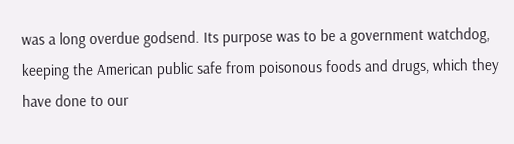was a long overdue godsend. Its purpose was to be a government watchdog, keeping the American public safe from poisonous foods and drugs, which they have done to our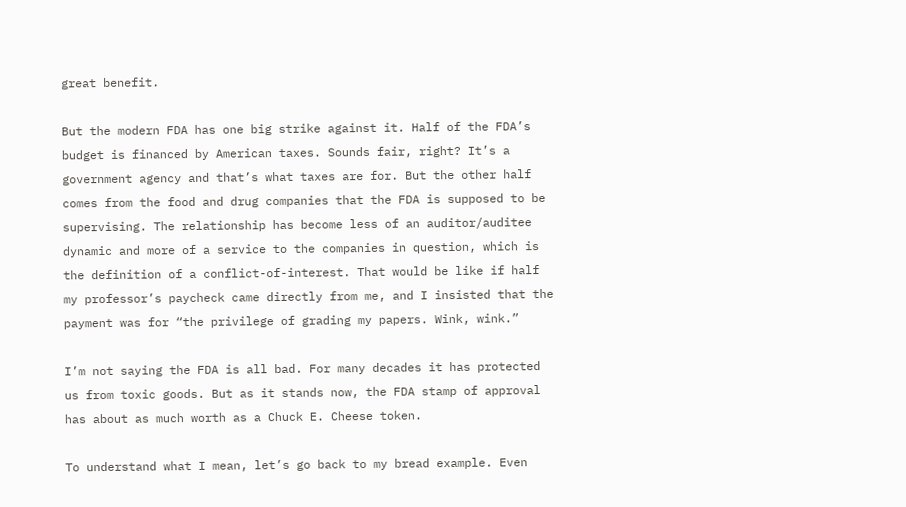great benefit.

But the modern FDA has one big strike against it. Half of the FDA’s budget is financed by American taxes. Sounds fair, right? It’s a government agency and that’s what taxes are for. But the other half comes from the food and drug companies that the FDA is supposed to be supervising. The relationship has become less of an auditor/auditee dynamic and more of a service to the companies in question, which is the definition of a conflict-of-interest. That would be like if half my professor’s paycheck came directly from me, and I insisted that the payment was for “the privilege of grading my papers. Wink, wink.”

I’m not saying the FDA is all bad. For many decades it has protected us from toxic goods. But as it stands now, the FDA stamp of approval has about as much worth as a Chuck E. Cheese token.

To understand what I mean, let’s go back to my bread example. Even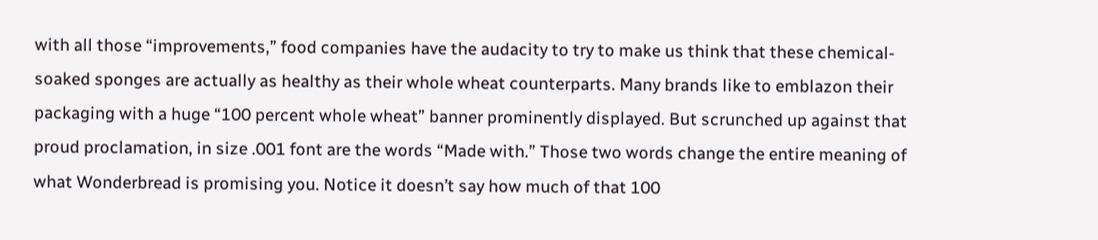with all those “improvements,” food companies have the audacity to try to make us think that these chemical-soaked sponges are actually as healthy as their whole wheat counterparts. Many brands like to emblazon their packaging with a huge “100 percent whole wheat” banner prominently displayed. But scrunched up against that proud proclamation, in size .001 font are the words “Made with.” Those two words change the entire meaning of what Wonderbread is promising you. Notice it doesn’t say how much of that 100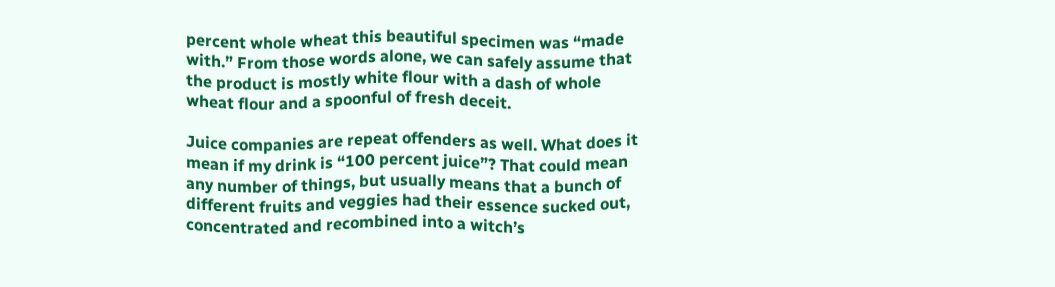percent whole wheat this beautiful specimen was “made with.” From those words alone, we can safely assume that the product is mostly white flour with a dash of whole wheat flour and a spoonful of fresh deceit.

Juice companies are repeat offenders as well. What does it mean if my drink is “100 percent juice”? That could mean any number of things, but usually means that a bunch of different fruits and veggies had their essence sucked out, concentrated and recombined into a witch’s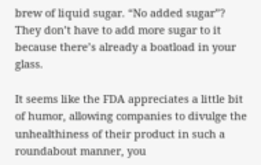brew of liquid sugar. “No added sugar”? They don’t have to add more sugar to it because there’s already a boatload in your glass.

It seems like the FDA appreciates a little bit of humor, allowing companies to divulge the unhealthiness of their product in such a roundabout manner, you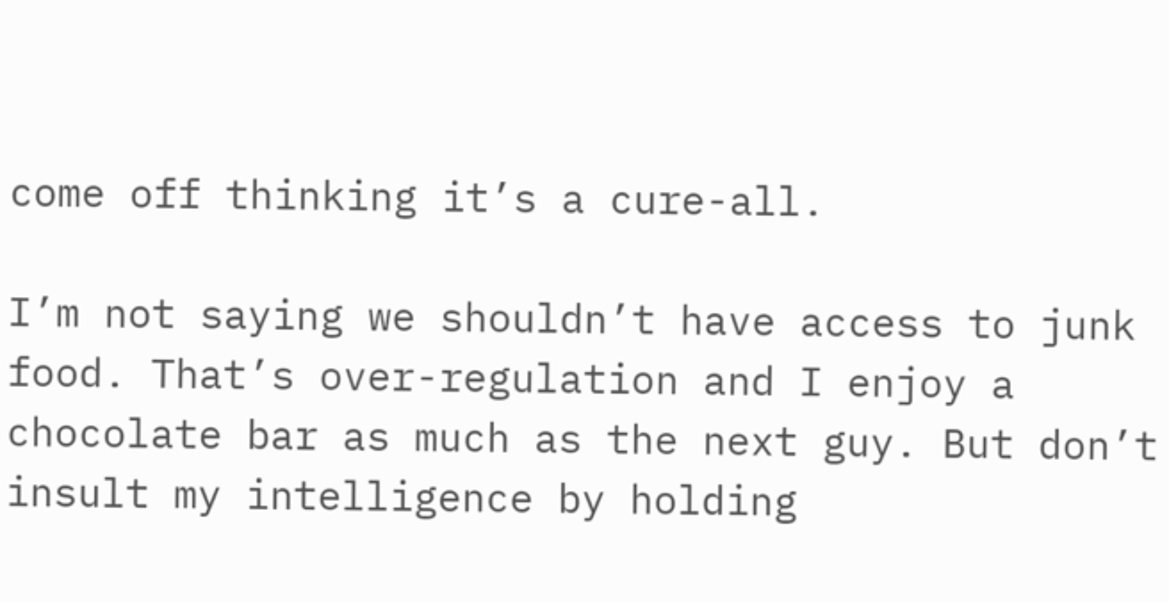come off thinking it’s a cure-all.

I’m not saying we shouldn’t have access to junk food. That’s over-regulation and I enjoy a chocolate bar as much as the next guy. But don’t insult my intelligence by holding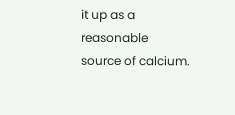it up as a reasonable source of calcium.